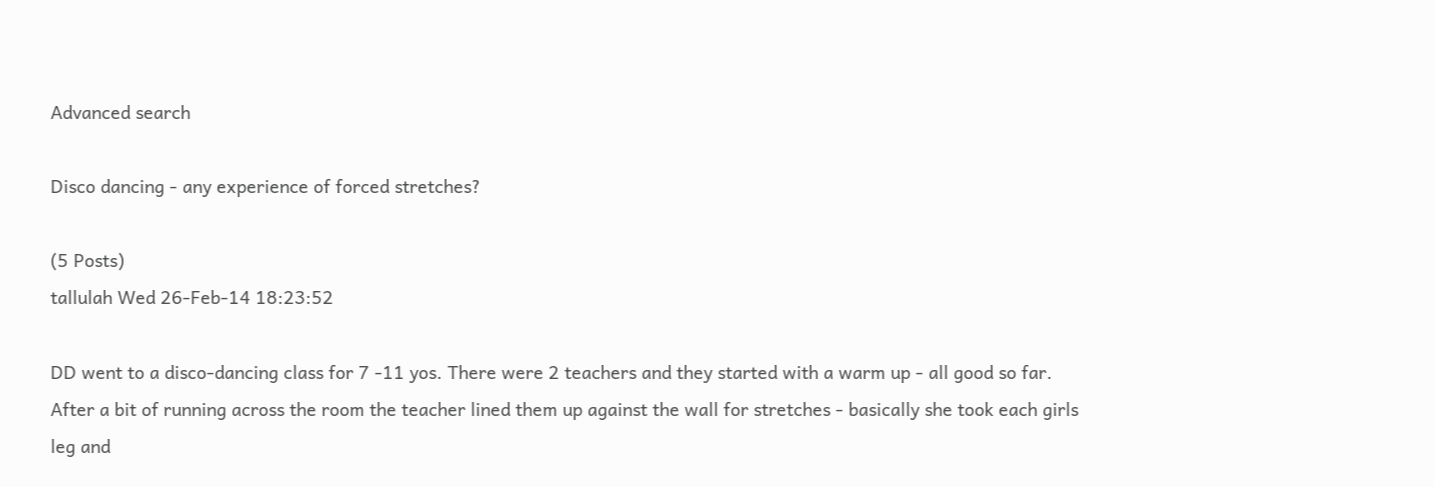Advanced search

Disco dancing - any experience of forced stretches?

(5 Posts)
tallulah Wed 26-Feb-14 18:23:52

DD went to a disco-dancing class for 7 -11 yos. There were 2 teachers and they started with a warm up - all good so far. After a bit of running across the room the teacher lined them up against the wall for stretches - basically she took each girls leg and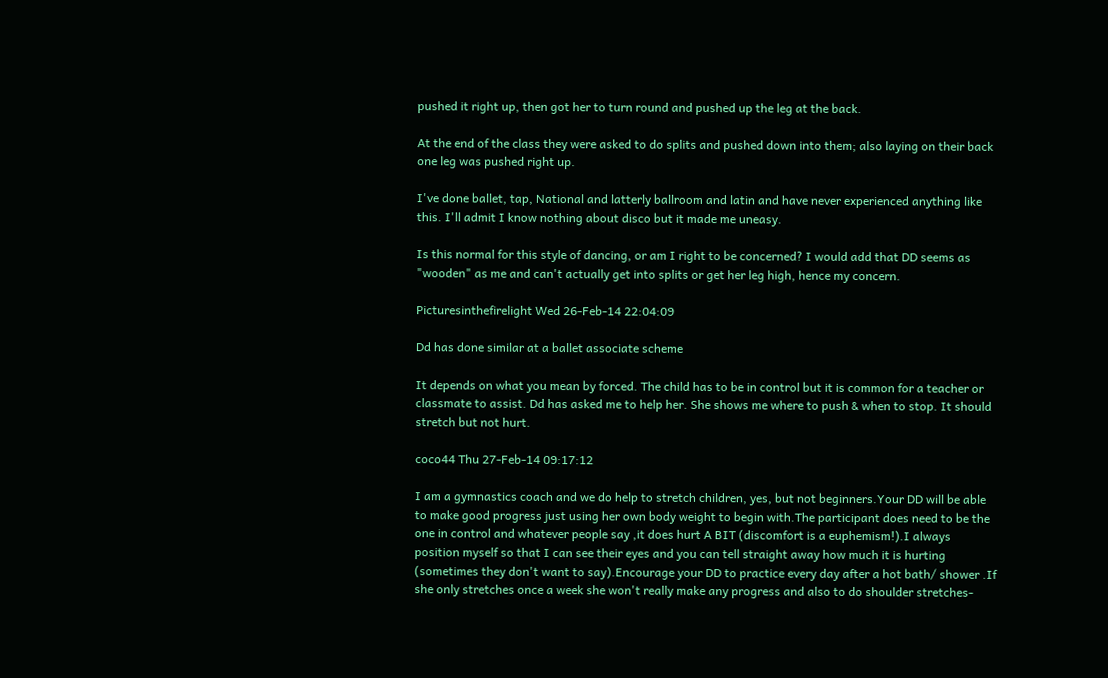pushed it right up, then got her to turn round and pushed up the leg at the back.

At the end of the class they were asked to do splits and pushed down into them; also laying on their back one leg was pushed right up.

I've done ballet, tap, National and latterly ballroom and latin and have never experienced anything like this. I'll admit I know nothing about disco but it made me uneasy.

Is this normal for this style of dancing, or am I right to be concerned? I would add that DD seems as "wooden" as me and can't actually get into splits or get her leg high, hence my concern.

Picturesinthefirelight Wed 26-Feb-14 22:04:09

Dd has done similar at a ballet associate scheme

It depends on what you mean by forced. The child has to be in control but it is common for a teacher or classmate to assist. Dd has asked me to help her. She shows me where to push & when to stop. It should stretch but not hurt.

coco44 Thu 27-Feb-14 09:17:12

I am a gymnastics coach and we do help to stretch children, yes, but not beginners.Your DD will be able to make good progress just using her own body weight to begin with.The participant does need to be the one in control and whatever people say ,it does hurt A BIT (discomfort is a euphemism!).I always position myself so that I can see their eyes and you can tell straight away how much it is hurting (sometimes they don't want to say).Encourage your DD to practice every day after a hot bath/ shower .If she only stretches once a week she won't really make any progress and also to do shoulder stretches-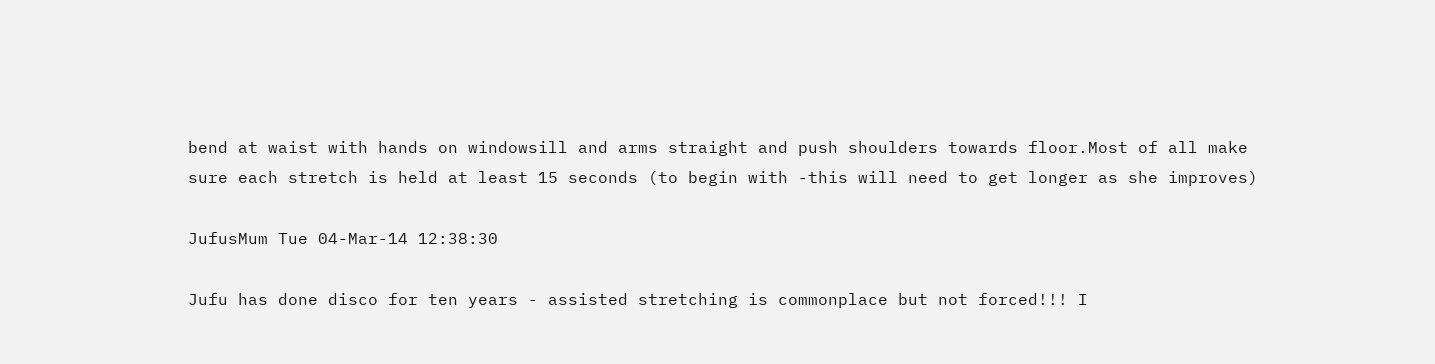bend at waist with hands on windowsill and arms straight and push shoulders towards floor.Most of all make sure each stretch is held at least 15 seconds (to begin with -this will need to get longer as she improves)

JufusMum Tue 04-Mar-14 12:38:30

Jufu has done disco for ten years - assisted stretching is commonplace but not forced!!! I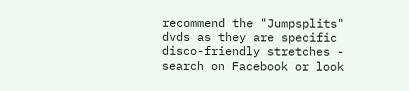recommend the "Jumpsplits" dvds as they are specific disco-friendly stretches - search on Facebook or look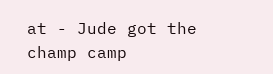at - Jude got the champ camp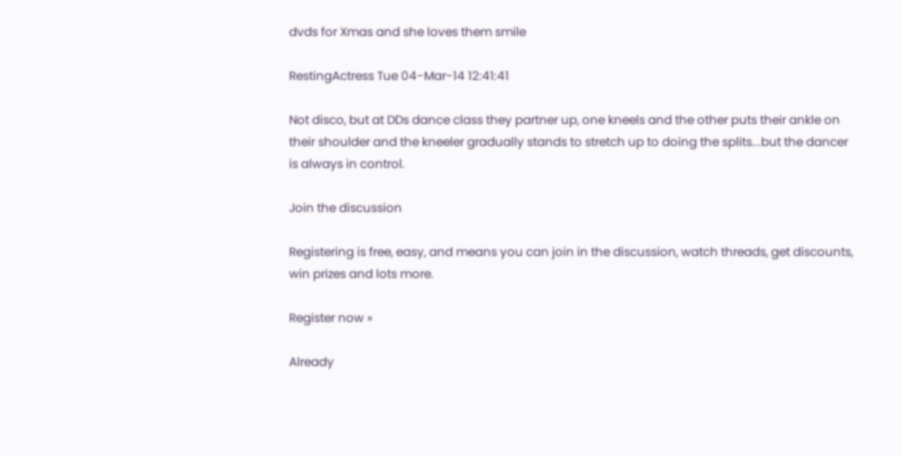dvds for Xmas and she loves them smile

RestingActress Tue 04-Mar-14 12:41:41

Not disco, but at DDs dance class they partner up, one kneels and the other puts their ankle on their shoulder and the kneeler gradually stands to stretch up to doing the splits...but the dancer is always in control.

Join the discussion

Registering is free, easy, and means you can join in the discussion, watch threads, get discounts, win prizes and lots more.

Register now »

Already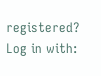registered? Log in with: